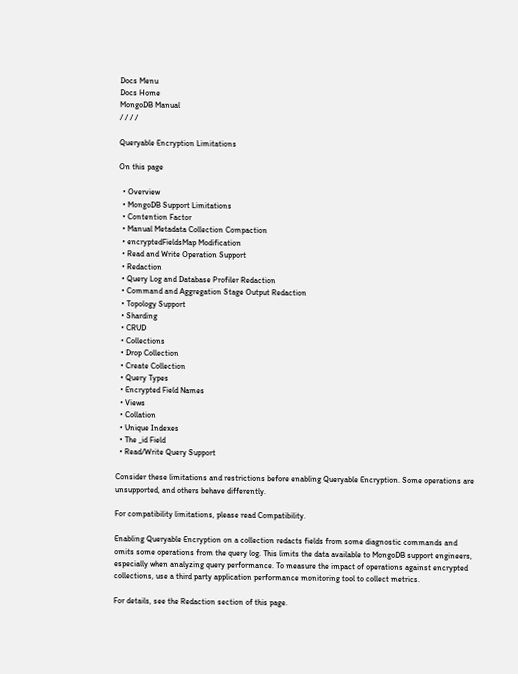Docs Menu
Docs Home
MongoDB Manual
/ / / /

Queryable Encryption Limitations

On this page

  • Overview
  • MongoDB Support Limitations
  • Contention Factor
  • Manual Metadata Collection Compaction
  • encryptedFieldsMap Modification
  • Read and Write Operation Support
  • Redaction
  • Query Log and Database Profiler Redaction
  • Command and Aggregation Stage Output Redaction
  • Topology Support
  • Sharding
  • CRUD
  • Collections
  • Drop Collection
  • Create Collection
  • Query Types
  • Encrypted Field Names
  • Views
  • Collation
  • Unique Indexes
  • The _id Field
  • Read/Write Query Support

Consider these limitations and restrictions before enabling Queryable Encryption. Some operations are unsupported, and others behave differently.

For compatibility limitations, please read Compatibility.

Enabling Queryable Encryption on a collection redacts fields from some diagnostic commands and omits some operations from the query log. This limits the data available to MongoDB support engineers, especially when analyzing query performance. To measure the impact of operations against encrypted collections, use a third party application performance monitoring tool to collect metrics.

For details, see the Redaction section of this page.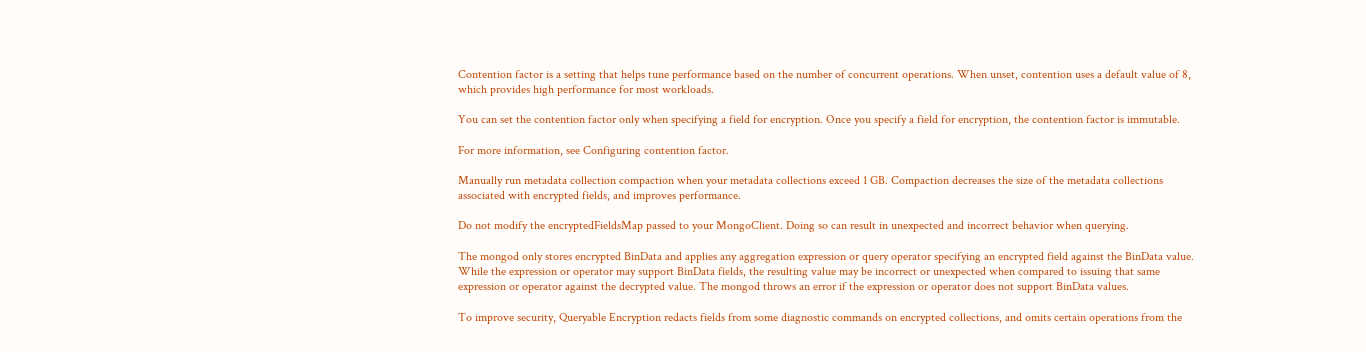Contention factor is a setting that helps tune performance based on the number of concurrent operations. When unset, contention uses a default value of 8, which provides high performance for most workloads.

You can set the contention factor only when specifying a field for encryption. Once you specify a field for encryption, the contention factor is immutable.

For more information, see Configuring contention factor.

Manually run metadata collection compaction when your metadata collections exceed 1 GB. Compaction decreases the size of the metadata collections associated with encrypted fields, and improves performance.

Do not modify the encryptedFieldsMap passed to your MongoClient. Doing so can result in unexpected and incorrect behavior when querying.

The mongod only stores encrypted BinData and applies any aggregation expression or query operator specifying an encrypted field against the BinData value. While the expression or operator may support BinData fields, the resulting value may be incorrect or unexpected when compared to issuing that same expression or operator against the decrypted value. The mongod throws an error if the expression or operator does not support BinData values.

To improve security, Queryable Encryption redacts fields from some diagnostic commands on encrypted collections, and omits certain operations from the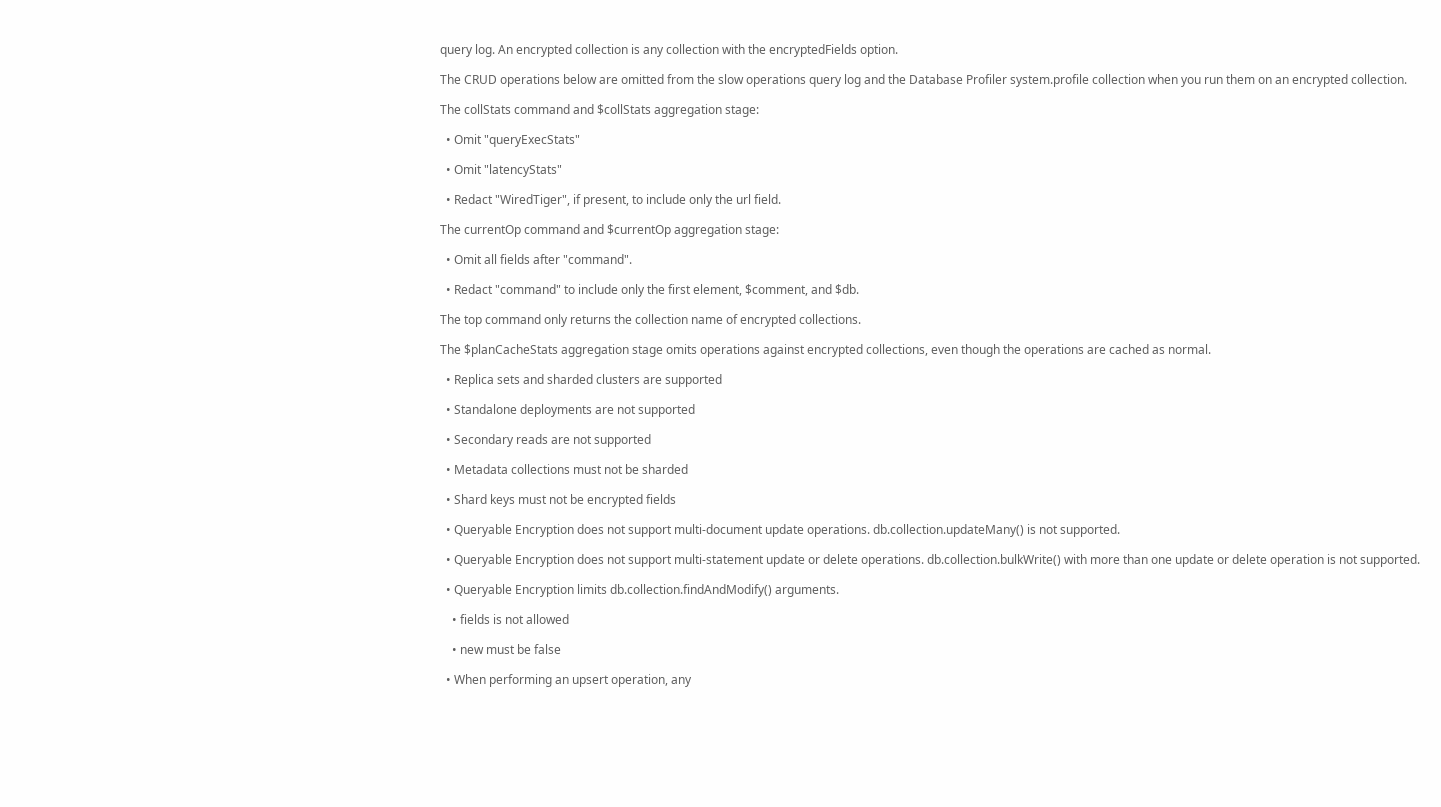query log. An encrypted collection is any collection with the encryptedFields option.

The CRUD operations below are omitted from the slow operations query log and the Database Profiler system.profile collection when you run them on an encrypted collection.

The collStats command and $collStats aggregation stage:

  • Omit "queryExecStats"

  • Omit "latencyStats"

  • Redact "WiredTiger", if present, to include only the url field.

The currentOp command and $currentOp aggregation stage:

  • Omit all fields after "command".

  • Redact "command" to include only the first element, $comment, and $db.

The top command only returns the collection name of encrypted collections.

The $planCacheStats aggregation stage omits operations against encrypted collections, even though the operations are cached as normal.

  • Replica sets and sharded clusters are supported

  • Standalone deployments are not supported

  • Secondary reads are not supported

  • Metadata collections must not be sharded

  • Shard keys must not be encrypted fields

  • Queryable Encryption does not support multi-document update operations. db.collection.updateMany() is not supported.

  • Queryable Encryption does not support multi-statement update or delete operations. db.collection.bulkWrite() with more than one update or delete operation is not supported.

  • Queryable Encryption limits db.collection.findAndModify() arguments.

    • fields is not allowed

    • new must be false

  • When performing an upsert operation, any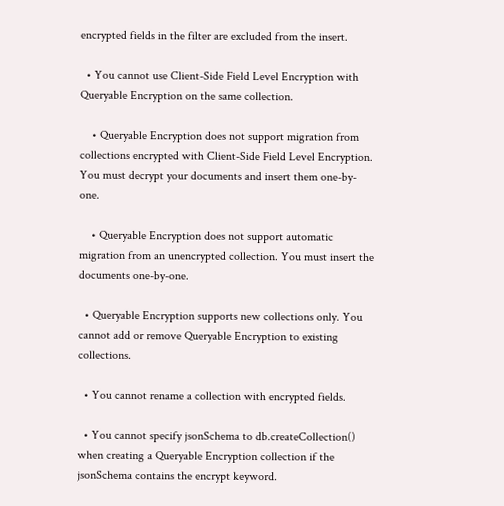encrypted fields in the filter are excluded from the insert.

  • You cannot use Client-Side Field Level Encryption with Queryable Encryption on the same collection.

    • Queryable Encryption does not support migration from collections encrypted with Client-Side Field Level Encryption. You must decrypt your documents and insert them one-by-one.

    • Queryable Encryption does not support automatic migration from an unencrypted collection. You must insert the documents one-by-one.

  • Queryable Encryption supports new collections only. You cannot add or remove Queryable Encryption to existing collections.

  • You cannot rename a collection with encrypted fields.

  • You cannot specify jsonSchema to db.createCollection() when creating a Queryable Encryption collection if the jsonSchema contains the encrypt keyword.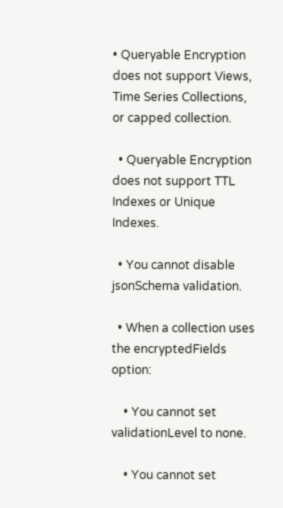• Queryable Encryption does not support Views, Time Series Collections, or capped collection.

  • Queryable Encryption does not support TTL Indexes or Unique Indexes.

  • You cannot disable jsonSchema validation.

  • When a collection uses the encryptedFields option:

    • You cannot set validationLevel to none.

    • You cannot set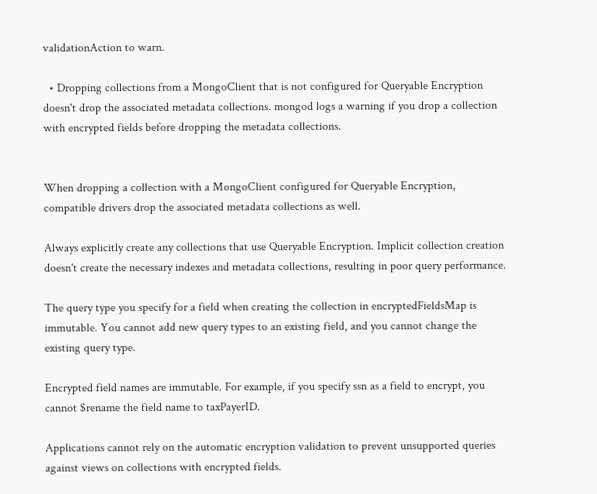validationAction to warn.

  • Dropping collections from a MongoClient that is not configured for Queryable Encryption doesn't drop the associated metadata collections. mongod logs a warning if you drop a collection with encrypted fields before dropping the metadata collections.


When dropping a collection with a MongoClient configured for Queryable Encryption, compatible drivers drop the associated metadata collections as well.

Always explicitly create any collections that use Queryable Encryption. Implicit collection creation doesn't create the necessary indexes and metadata collections, resulting in poor query performance.

The query type you specify for a field when creating the collection in encryptedFieldsMap is immutable. You cannot add new query types to an existing field, and you cannot change the existing query type.

Encrypted field names are immutable. For example, if you specify ssn as a field to encrypt, you cannot $rename the field name to taxPayerID.

Applications cannot rely on the automatic encryption validation to prevent unsupported queries against views on collections with encrypted fields.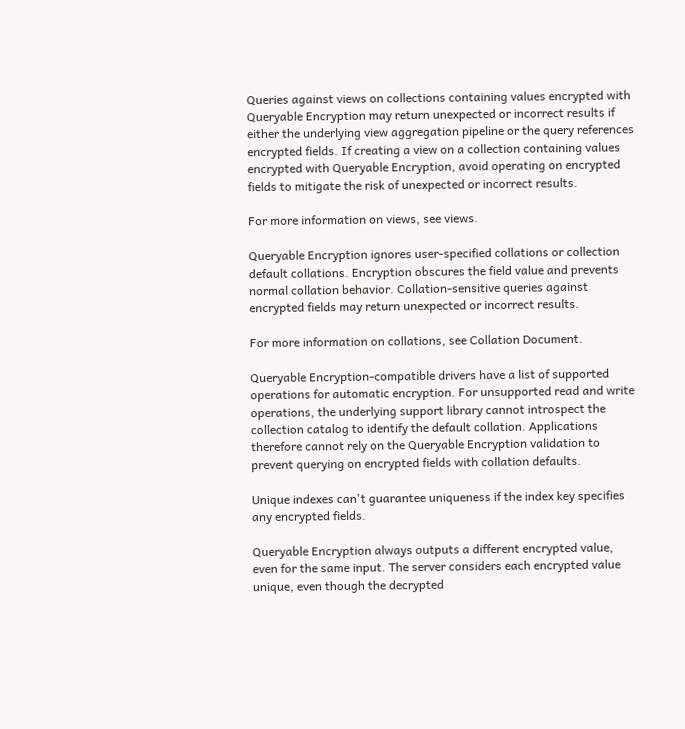Queries against views on collections containing values encrypted with Queryable Encryption may return unexpected or incorrect results if either the underlying view aggregation pipeline or the query references encrypted fields. If creating a view on a collection containing values encrypted with Queryable Encryption, avoid operating on encrypted fields to mitigate the risk of unexpected or incorrect results.

For more information on views, see views.

Queryable Encryption ignores user-specified collations or collection default collations. Encryption obscures the field value and prevents normal collation behavior. Collation-sensitive queries against encrypted fields may return unexpected or incorrect results.

For more information on collations, see Collation Document.

Queryable Encryption-compatible drivers have a list of supported operations for automatic encryption. For unsupported read and write operations, the underlying support library cannot introspect the collection catalog to identify the default collation. Applications therefore cannot rely on the Queryable Encryption validation to prevent querying on encrypted fields with collation defaults.

Unique indexes can't guarantee uniqueness if the index key specifies any encrypted fields.

Queryable Encryption always outputs a different encrypted value, even for the same input. The server considers each encrypted value unique, even though the decrypted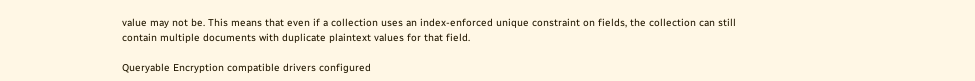value may not be. This means that even if a collection uses an index-enforced unique constraint on fields, the collection can still contain multiple documents with duplicate plaintext values for that field.

Queryable Encryption compatible drivers configured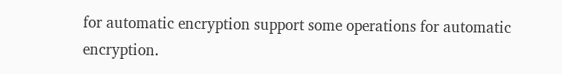for automatic encryption support some operations for automatic encryption.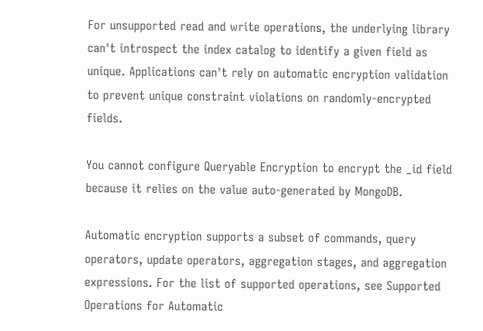For unsupported read and write operations, the underlying library can't introspect the index catalog to identify a given field as unique. Applications can't rely on automatic encryption validation to prevent unique constraint violations on randomly-encrypted fields.

You cannot configure Queryable Encryption to encrypt the _id field because it relies on the value auto-generated by MongoDB.

Automatic encryption supports a subset of commands, query operators, update operators, aggregation stages, and aggregation expressions. For the list of supported operations, see Supported Operations for Automatic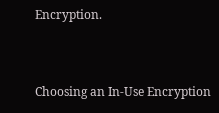Encryption.


Choosing an In-Use Encryption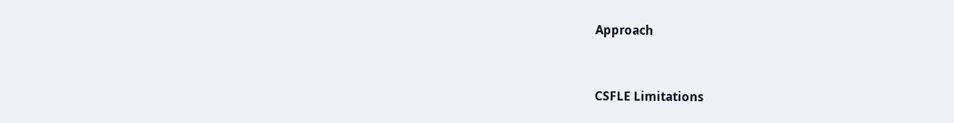Approach


CSFLE Limitations